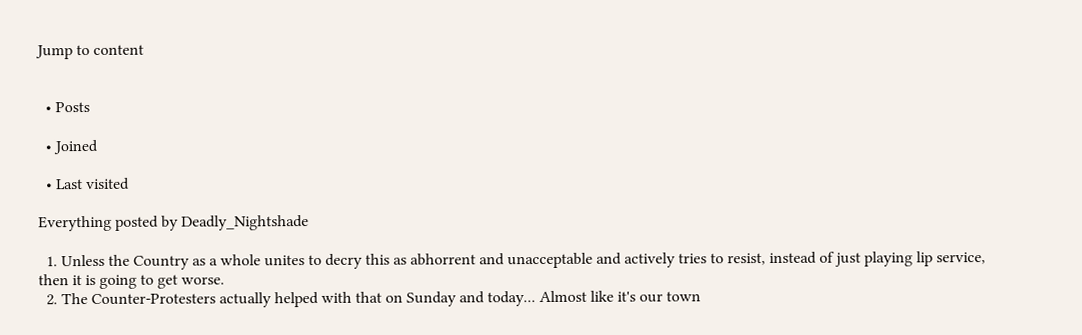Jump to content


  • Posts

  • Joined

  • Last visited

Everything posted by Deadly_Nightshade

  1. Unless the Country as a whole unites to decry this as abhorrent and unacceptable and actively tries to resist, instead of just playing lip service, then it is going to get worse.
  2. The Counter-Protesters actually helped with that on Sunday and today... Almost like it's our town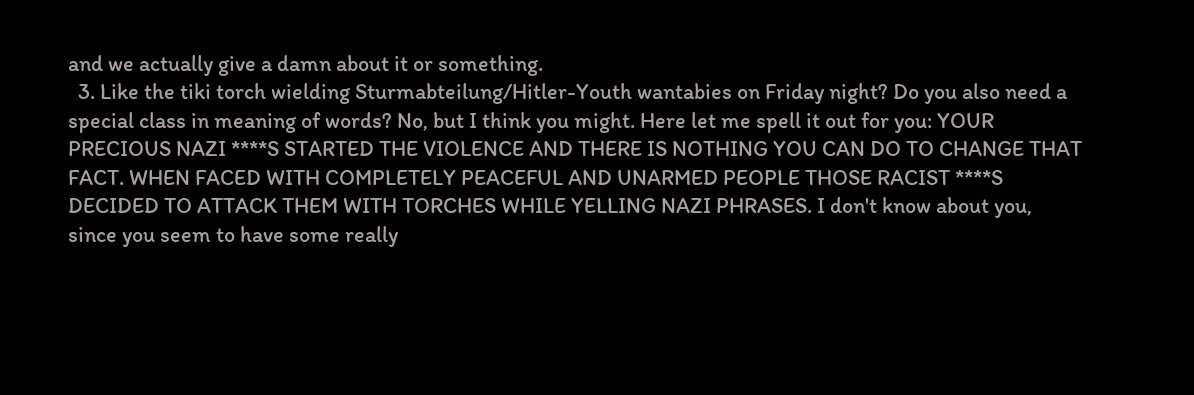and we actually give a damn about it or something.
  3. Like the tiki torch wielding Sturmabteilung/Hitler-Youth wantabies on Friday night? Do you also need a special class in meaning of words? No, but I think you might. Here let me spell it out for you: YOUR PRECIOUS NAZI ****S STARTED THE VIOLENCE AND THERE IS NOTHING YOU CAN DO TO CHANGE THAT FACT. WHEN FACED WITH COMPLETELY PEACEFUL AND UNARMED PEOPLE THOSE RACIST ****S DECIDED TO ATTACK THEM WITH TORCHES WHILE YELLING NAZI PHRASES. I don't know about you, since you seem to have some really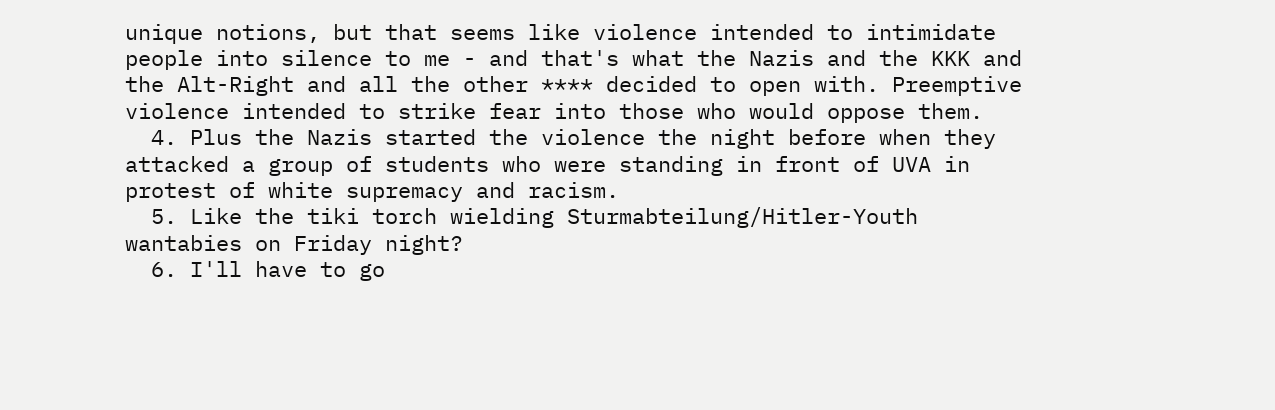unique notions, but that seems like violence intended to intimidate people into silence to me - and that's what the Nazis and the KKK and the Alt-Right and all the other **** decided to open with. Preemptive violence intended to strike fear into those who would oppose them.
  4. Plus the Nazis started the violence the night before when they attacked a group of students who were standing in front of UVA in protest of white supremacy and racism.
  5. Like the tiki torch wielding Sturmabteilung/Hitler-Youth wantabies on Friday night?
  6. I'll have to go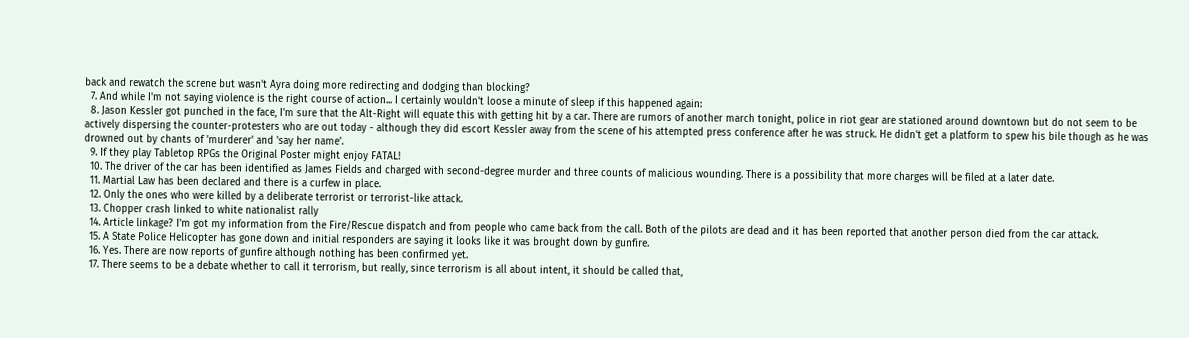back and rewatch the screne but wasn't Ayra doing more redirecting and dodging than blocking?
  7. And while I'm not saying violence is the right course of action... I certainly wouldn't loose a minute of sleep if this happened again:
  8. Jason Kessler got punched in the face, I'm sure that the Alt-Right will equate this with getting hit by a car. There are rumors of another march tonight, police in riot gear are stationed around downtown but do not seem to be actively dispersing the counter-protesters who are out today - although they did escort Kessler away from the scene of his attempted press conference after he was struck. He didn't get a platform to spew his bile though as he was drowned out by chants of 'murderer' and 'say her name'.
  9. If they play Tabletop RPGs the Original Poster might enjoy FATAL!
  10. The driver of the car has been identified as James Fields and charged with second-degree murder and three counts of malicious wounding. There is a possibility that more charges will be filed at a later date.
  11. Martial Law has been declared and there is a curfew in place.
  12. Only the ones who were killed by a deliberate terrorist or terrorist-like attack.
  13. Chopper crash linked to white nationalist rally
  14. Article linkage? I'm got my information from the Fire/Rescue dispatch and from people who came back from the call. Both of the pilots are dead and it has been reported that another person died from the car attack.
  15. A State Police Helicopter has gone down and initial responders are saying it looks like it was brought down by gunfire.
  16. Yes. There are now reports of gunfire although nothing has been confirmed yet.
  17. There seems to be a debate whether to call it terrorism, but really, since terrorism is all about intent, it should be called that,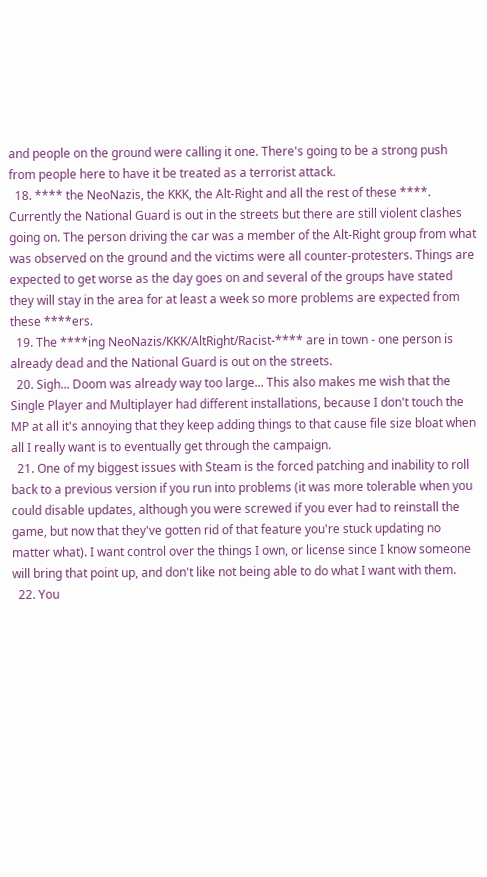and people on the ground were calling it one. There's going to be a strong push from people here to have it be treated as a terrorist attack.
  18. **** the NeoNazis, the KKK, the Alt-Right and all the rest of these ****. Currently the National Guard is out in the streets but there are still violent clashes going on. The person driving the car was a member of the Alt-Right group from what was observed on the ground and the victims were all counter-protesters. Things are expected to get worse as the day goes on and several of the groups have stated they will stay in the area for at least a week so more problems are expected from these ****ers.
  19. The ****ing NeoNazis/KKK/AltRight/Racist-**** are in town - one person is already dead and the National Guard is out on the streets.
  20. Sigh... Doom was already way too large... This also makes me wish that the Single Player and Multiplayer had different installations, because I don't touch the MP at all it's annoying that they keep adding things to that cause file size bloat when all I really want is to eventually get through the campaign.
  21. One of my biggest issues with Steam is the forced patching and inability to roll back to a previous version if you run into problems (it was more tolerable when you could disable updates, although you were screwed if you ever had to reinstall the game, but now that they've gotten rid of that feature you're stuck updating no matter what). I want control over the things I own, or license since I know someone will bring that point up, and don't like not being able to do what I want with them.
  22. You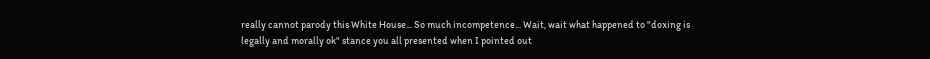really cannot parody this White House... So much incompetence... Wait, wait what happened to "doxing is legally and morally ok" stance you all presented when I pointed out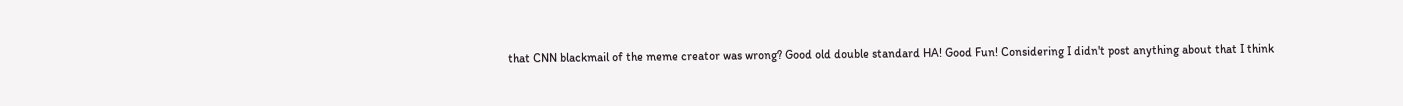that CNN blackmail of the meme creator was wrong? Good old double standard HA! Good Fun! Considering I didn't post anything about that I think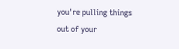you're pulling things out of your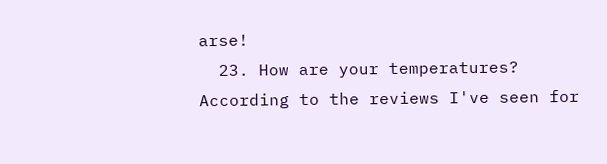arse!
  23. How are your temperatures? According to the reviews I've seen for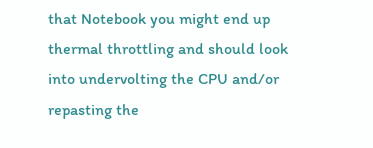that Notebook you might end up thermal throttling and should look into undervolting the CPU and/or repasting the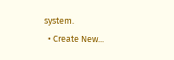system.
  • Create New...